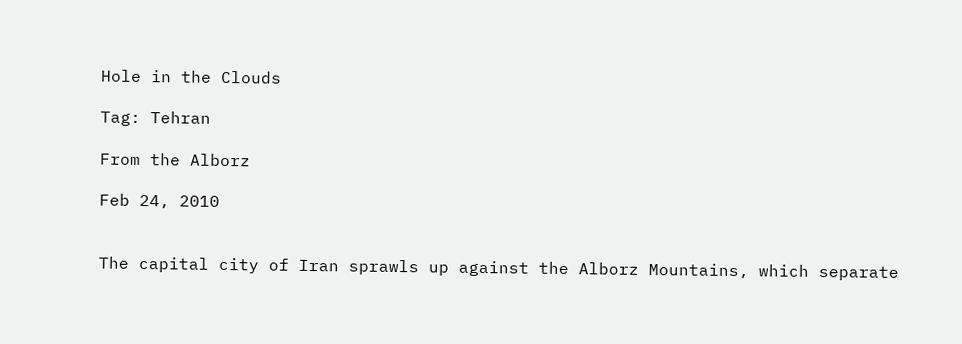Hole in the Clouds

Tag: Tehran

From the Alborz

Feb 24, 2010


The capital city of Iran sprawls up against the Alborz Mountains, which separate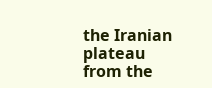the Iranian plateau from the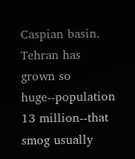Caspian basin. Tehran has grown so huge--population 13 million--that smog usually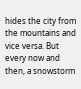hides the city from the mountains and vice versa. But every now and then, a snowstorm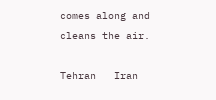comes along and cleans the air.

Tehran   Iran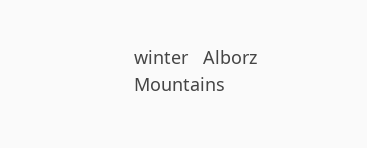winter   Alborz Mountains